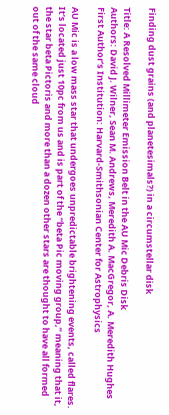Finding dust grains (and planetesimals?) in a circumstellar disk

Title: A Resolved Millimeter Emission Belt in the AU Mic Debris Disk
Authors: David J. Wilner, Sean M. Andrews, Meredith A. MacGregor, A. Meredith Hughes
First Author’s Institution: Harvard-Smithsonian Center for Astrophysics

AU Mic is a low mass star that undergoes unpredictable brightening events, called flares. It’s located just 10pc from us and is part of the “beta Pic moving group,” meaning that it, the star beta Pictoris and more than a dozen other stars are thought to have all formed out of the same cloud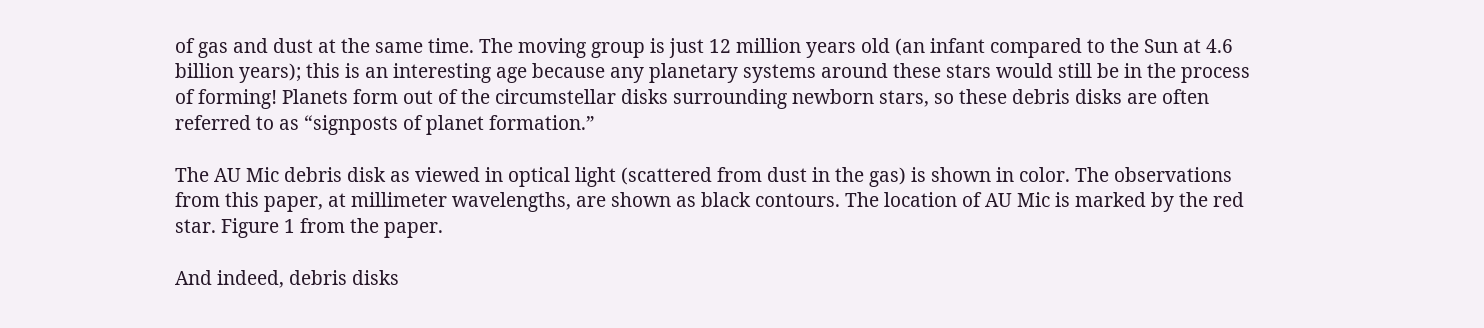of gas and dust at the same time. The moving group is just 12 million years old (an infant compared to the Sun at 4.6 billion years); this is an interesting age because any planetary systems around these stars would still be in the process of forming! Planets form out of the circumstellar disks surrounding newborn stars, so these debris disks are often referred to as “signposts of planet formation.”

The AU Mic debris disk as viewed in optical light (scattered from dust in the gas) is shown in color. The observations from this paper, at millimeter wavelengths, are shown as black contours. The location of AU Mic is marked by the red star. Figure 1 from the paper.

And indeed, debris disks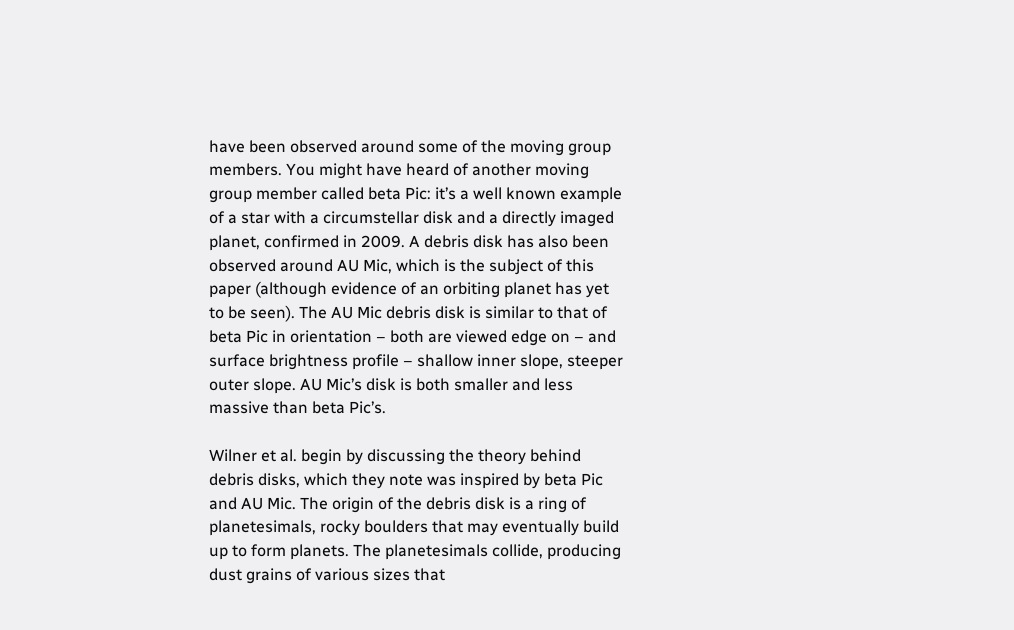have been observed around some of the moving group members. You might have heard of another moving group member called beta Pic: it’s a well known example of a star with a circumstellar disk and a directly imaged planet, confirmed in 2009. A debris disk has also been observed around AU Mic, which is the subject of this paper (although evidence of an orbiting planet has yet to be seen). The AU Mic debris disk is similar to that of beta Pic in orientation – both are viewed edge on – and surface brightness profile – shallow inner slope, steeper outer slope. AU Mic’s disk is both smaller and less massive than beta Pic’s.

Wilner et al. begin by discussing the theory behind debris disks, which they note was inspired by beta Pic and AU Mic. The origin of the debris disk is a ring of planetesimals, rocky boulders that may eventually build up to form planets. The planetesimals collide, producing dust grains of various sizes that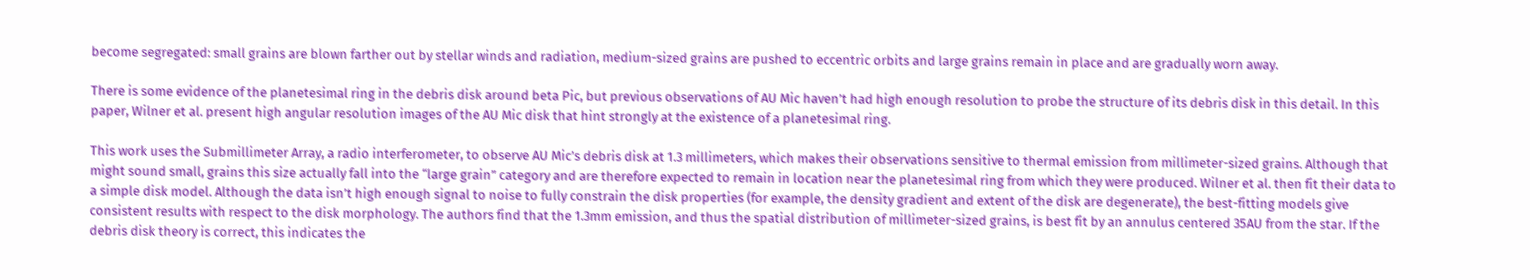become segregated: small grains are blown farther out by stellar winds and radiation, medium-sized grains are pushed to eccentric orbits and large grains remain in place and are gradually worn away.

There is some evidence of the planetesimal ring in the debris disk around beta Pic, but previous observations of AU Mic haven’t had high enough resolution to probe the structure of its debris disk in this detail. In this paper, Wilner et al. present high angular resolution images of the AU Mic disk that hint strongly at the existence of a planetesimal ring.

This work uses the Submillimeter Array, a radio interferometer, to observe AU Mic’s debris disk at 1.3 millimeters, which makes their observations sensitive to thermal emission from millimeter-sized grains. Although that might sound small, grains this size actually fall into the “large grain” category and are therefore expected to remain in location near the planetesimal ring from which they were produced. Wilner et al. then fit their data to a simple disk model. Although the data isn’t high enough signal to noise to fully constrain the disk properties (for example, the density gradient and extent of the disk are degenerate), the best-fitting models give consistent results with respect to the disk morphology. The authors find that the 1.3mm emission, and thus the spatial distribution of millimeter-sized grains, is best fit by an annulus centered 35AU from the star. If the debris disk theory is correct, this indicates the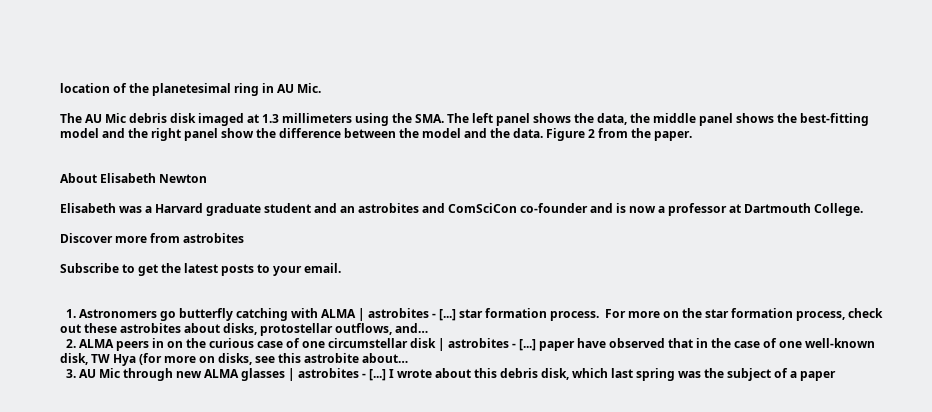location of the planetesimal ring in AU Mic.

The AU Mic debris disk imaged at 1.3 millimeters using the SMA. The left panel shows the data, the middle panel shows the best-fitting model and the right panel show the difference between the model and the data. Figure 2 from the paper.


About Elisabeth Newton

Elisabeth was a Harvard graduate student and an astrobites and ComSciCon co-founder and is now a professor at Dartmouth College.

Discover more from astrobites

Subscribe to get the latest posts to your email.


  1. Astronomers go butterfly catching with ALMA | astrobites - [...] star formation process.  For more on the star formation process, check out these astrobites about disks, protostellar outflows, and…
  2. ALMA peers in on the curious case of one circumstellar disk | astrobites - [...] paper have observed that in the case of one well-known disk, TW Hya (for more on disks, see this astrobite about…
  3. AU Mic through new ALMA glasses | astrobites - [...] I wrote about this debris disk, which last spring was the subject of a paper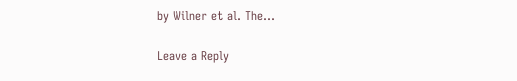by Wilner et al. The…

Leave a Reply